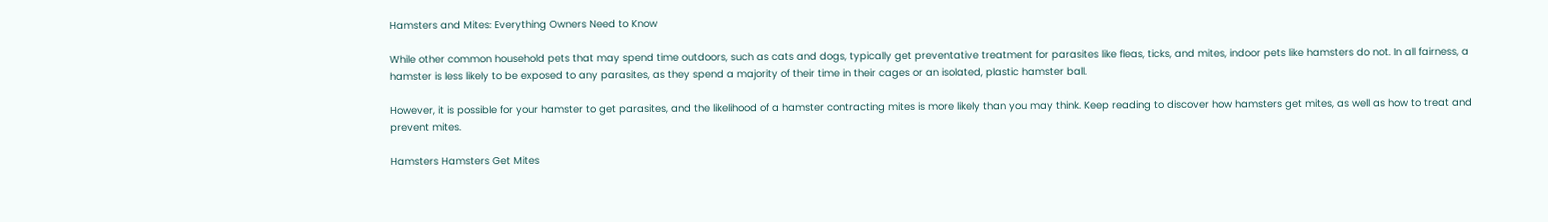Hamsters and Mites: Everything Owners Need to Know

While other common household pets that may spend time outdoors, such as cats and dogs, typically get preventative treatment for parasites like fleas, ticks, and mites, indoor pets like hamsters do not. In all fairness, a hamster is less likely to be exposed to any parasites, as they spend a majority of their time in their cages or an isolated, plastic hamster ball.

However, it is possible for your hamster to get parasites, and the likelihood of a hamster contracting mites is more likely than you may think. Keep reading to discover how hamsters get mites, as well as how to treat and prevent mites.

Hamsters Hamsters Get Mites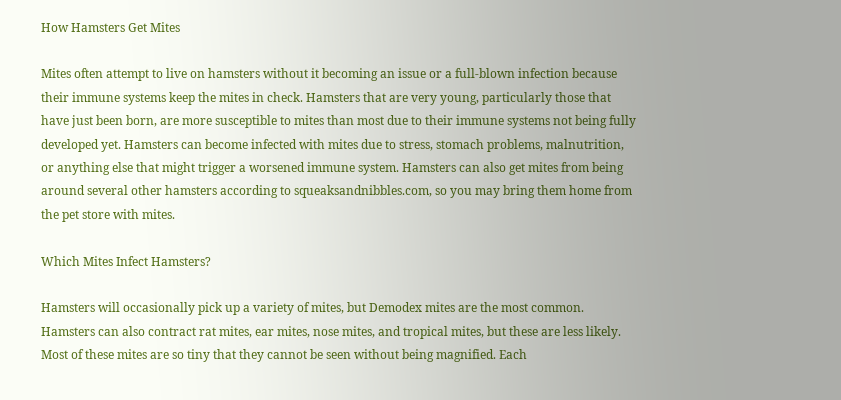How Hamsters Get Mites

Mites often attempt to live on hamsters without it becoming an issue or a full-blown infection because their immune systems keep the mites in check. Hamsters that are very young, particularly those that have just been born, are more susceptible to mites than most due to their immune systems not being fully developed yet. Hamsters can become infected with mites due to stress, stomach problems, malnutrition, or anything else that might trigger a worsened immune system. Hamsters can also get mites from being around several other hamsters according to squeaksandnibbles.com, so you may bring them home from the pet store with mites.

Which Mites Infect Hamsters?

Hamsters will occasionally pick up a variety of mites, but Demodex mites are the most common. Hamsters can also contract rat mites, ear mites, nose mites, and tropical mites, but these are less likely. Most of these mites are so tiny that they cannot be seen without being magnified. Each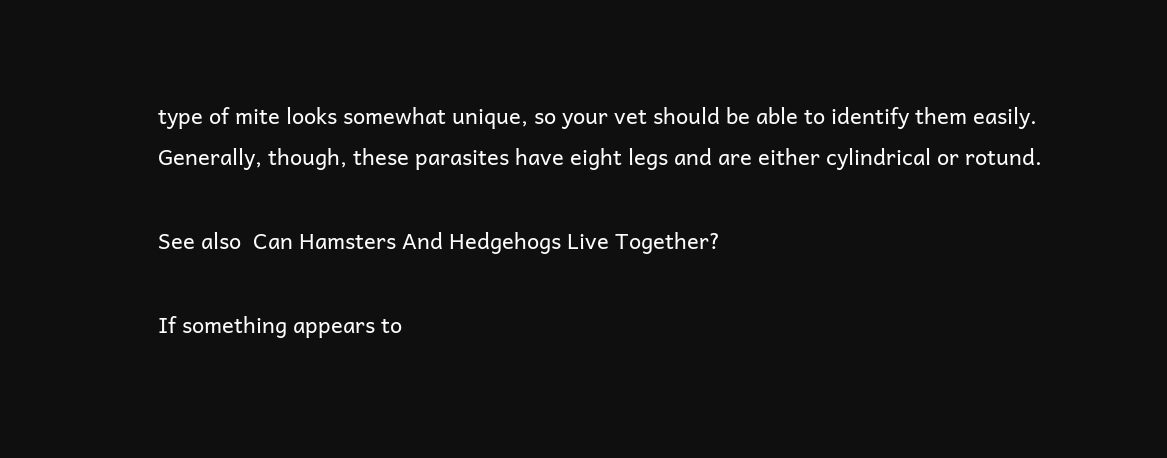type of mite looks somewhat unique, so your vet should be able to identify them easily. Generally, though, these parasites have eight legs and are either cylindrical or rotund.

See also  Can Hamsters And Hedgehogs Live Together?

If something appears to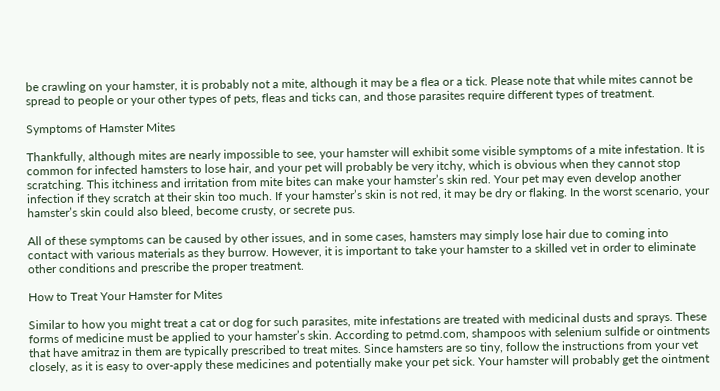be crawling on your hamster, it is probably not a mite, although it may be a flea or a tick. Please note that while mites cannot be spread to people or your other types of pets, fleas and ticks can, and those parasites require different types of treatment.

Symptoms of Hamster Mites

Thankfully, although mites are nearly impossible to see, your hamster will exhibit some visible symptoms of a mite infestation. It is common for infected hamsters to lose hair, and your pet will probably be very itchy, which is obvious when they cannot stop scratching. This itchiness and irritation from mite bites can make your hamster’s skin red. Your pet may even develop another infection if they scratch at their skin too much. If your hamster’s skin is not red, it may be dry or flaking. In the worst scenario, your hamster’s skin could also bleed, become crusty, or secrete pus.

All of these symptoms can be caused by other issues, and in some cases, hamsters may simply lose hair due to coming into contact with various materials as they burrow. However, it is important to take your hamster to a skilled vet in order to eliminate other conditions and prescribe the proper treatment.

How to Treat Your Hamster for Mites

Similar to how you might treat a cat or dog for such parasites, mite infestations are treated with medicinal dusts and sprays. These forms of medicine must be applied to your hamster’s skin. According to petmd.com, shampoos with selenium sulfide or ointments that have amitraz in them are typically prescribed to treat mites. Since hamsters are so tiny, follow the instructions from your vet closely, as it is easy to over-apply these medicines and potentially make your pet sick. Your hamster will probably get the ointment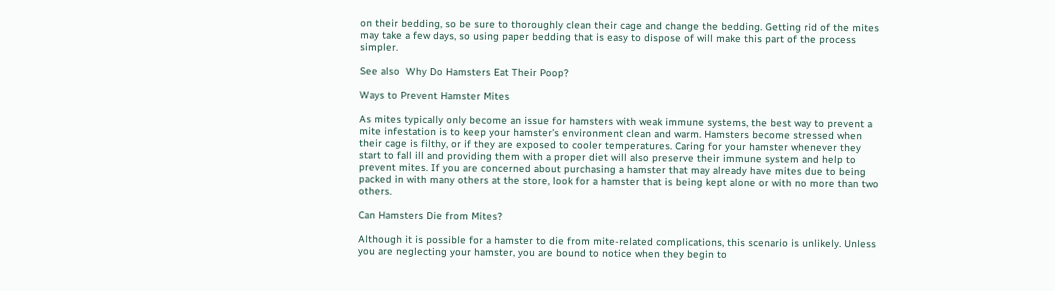on their bedding, so be sure to thoroughly clean their cage and change the bedding. Getting rid of the mites may take a few days, so using paper bedding that is easy to dispose of will make this part of the process simpler.

See also  Why Do Hamsters Eat Their Poop?

Ways to Prevent Hamster Mites

As mites typically only become an issue for hamsters with weak immune systems, the best way to prevent a mite infestation is to keep your hamster’s environment clean and warm. Hamsters become stressed when their cage is filthy, or if they are exposed to cooler temperatures. Caring for your hamster whenever they start to fall ill and providing them with a proper diet will also preserve their immune system and help to prevent mites. If you are concerned about purchasing a hamster that may already have mites due to being packed in with many others at the store, look for a hamster that is being kept alone or with no more than two others.

Can Hamsters Die from Mites?

Although it is possible for a hamster to die from mite-related complications, this scenario is unlikely. Unless you are neglecting your hamster, you are bound to notice when they begin to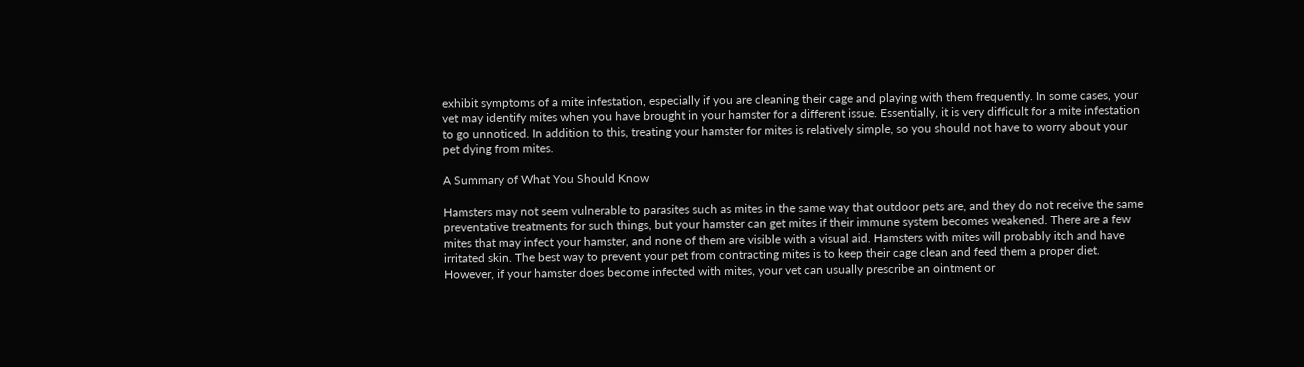exhibit symptoms of a mite infestation, especially if you are cleaning their cage and playing with them frequently. In some cases, your vet may identify mites when you have brought in your hamster for a different issue. Essentially, it is very difficult for a mite infestation to go unnoticed. In addition to this, treating your hamster for mites is relatively simple, so you should not have to worry about your pet dying from mites.

A Summary of What You Should Know

Hamsters may not seem vulnerable to parasites such as mites in the same way that outdoor pets are, and they do not receive the same preventative treatments for such things, but your hamster can get mites if their immune system becomes weakened. There are a few mites that may infect your hamster, and none of them are visible with a visual aid. Hamsters with mites will probably itch and have irritated skin. The best way to prevent your pet from contracting mites is to keep their cage clean and feed them a proper diet. However, if your hamster does become infected with mites, your vet can usually prescribe an ointment or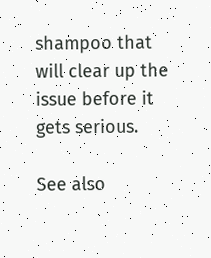shampoo that will clear up the issue before it gets serious.

See also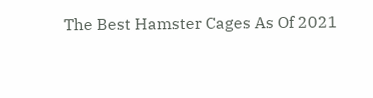The Best Hamster Cages As Of 2021